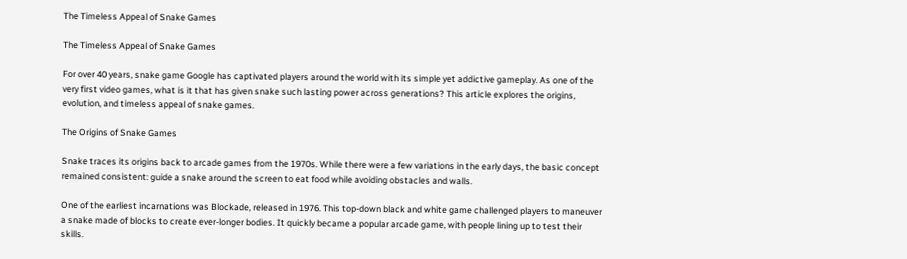The Timeless Appeal of Snake Games

The Timeless Appeal of Snake Games

For over 40 years, snake game Google has captivated players around the world with its simple yet addictive gameplay. As one of the very first video games, what is it that has given snake such lasting power across generations? This article explores the origins, evolution, and timeless appeal of snake games.

The Origins of Snake Games

Snake traces its origins back to arcade games from the 1970s. While there were a few variations in the early days, the basic concept remained consistent: guide a snake around the screen to eat food while avoiding obstacles and walls.

One of the earliest incarnations was Blockade, released in 1976. This top-down black and white game challenged players to maneuver a snake made of blocks to create ever-longer bodies. It quickly became a popular arcade game, with people lining up to test their skills.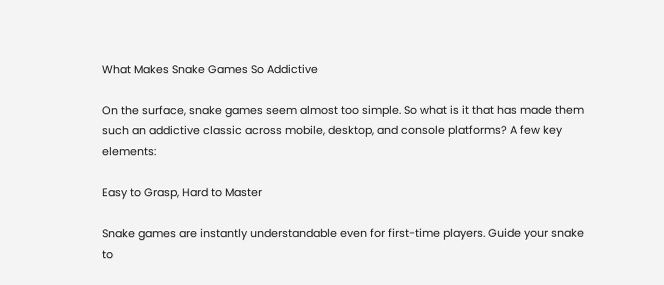What Makes Snake Games So Addictive

On the surface, snake games seem almost too simple. So what is it that has made them such an addictive classic across mobile, desktop, and console platforms? A few key elements:

Easy to Grasp, Hard to Master

Snake games are instantly understandable even for first-time players. Guide your snake to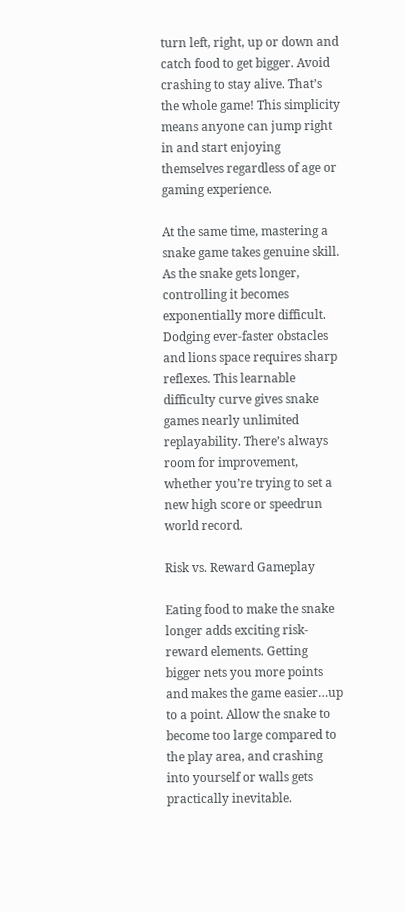turn left, right, up or down and catch food to get bigger. Avoid crashing to stay alive. That’s the whole game! This simplicity means anyone can jump right in and start enjoying themselves regardless of age or gaming experience.

At the same time, mastering a snake game takes genuine skill. As the snake gets longer, controlling it becomes exponentially more difficult. Dodging ever-faster obstacles and lions space requires sharp reflexes. This learnable difficulty curve gives snake games nearly unlimited replayability. There’s always room for improvement, whether you’re trying to set a new high score or speedrun world record.

Risk vs. Reward Gameplay

Eating food to make the snake longer adds exciting risk-reward elements. Getting bigger nets you more points and makes the game easier…up to a point. Allow the snake to become too large compared to the play area, and crashing into yourself or walls gets practically inevitable.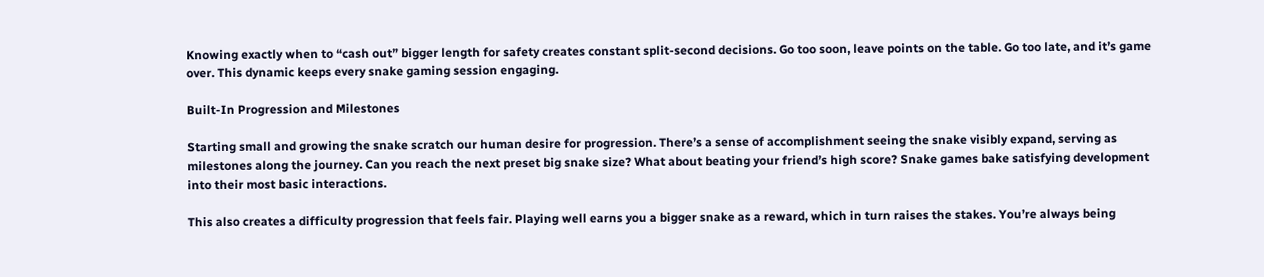Knowing exactly when to “cash out” bigger length for safety creates constant split-second decisions. Go too soon, leave points on the table. Go too late, and it’s game over. This dynamic keeps every snake gaming session engaging.

Built-In Progression and Milestones

Starting small and growing the snake scratch our human desire for progression. There’s a sense of accomplishment seeing the snake visibly expand, serving as milestones along the journey. Can you reach the next preset big snake size? What about beating your friend’s high score? Snake games bake satisfying development into their most basic interactions.

This also creates a difficulty progression that feels fair. Playing well earns you a bigger snake as a reward, which in turn raises the stakes. You’re always being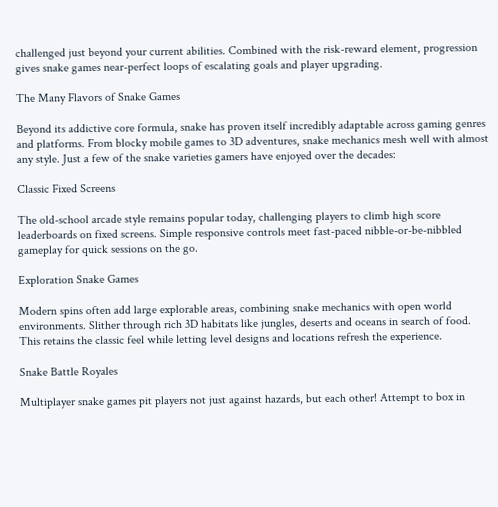challenged just beyond your current abilities. Combined with the risk-reward element, progression gives snake games near-perfect loops of escalating goals and player upgrading.

The Many Flavors of Snake Games

Beyond its addictive core formula, snake has proven itself incredibly adaptable across gaming genres and platforms. From blocky mobile games to 3D adventures, snake mechanics mesh well with almost any style. Just a few of the snake varieties gamers have enjoyed over the decades:

Classic Fixed Screens

The old-school arcade style remains popular today, challenging players to climb high score leaderboards on fixed screens. Simple responsive controls meet fast-paced nibble-or-be-nibbled gameplay for quick sessions on the go.

Exploration Snake Games

Modern spins often add large explorable areas, combining snake mechanics with open world environments. Slither through rich 3D habitats like jungles, deserts and oceans in search of food. This retains the classic feel while letting level designs and locations refresh the experience.

Snake Battle Royales

Multiplayer snake games pit players not just against hazards, but each other! Attempt to box in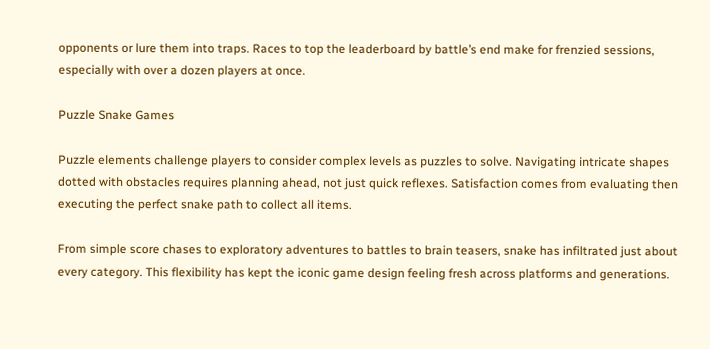opponents or lure them into traps. Races to top the leaderboard by battle’s end make for frenzied sessions, especially with over a dozen players at once.

Puzzle Snake Games

Puzzle elements challenge players to consider complex levels as puzzles to solve. Navigating intricate shapes dotted with obstacles requires planning ahead, not just quick reflexes. Satisfaction comes from evaluating then executing the perfect snake path to collect all items.

From simple score chases to exploratory adventures to battles to brain teasers, snake has infiltrated just about every category. This flexibility has kept the iconic game design feeling fresh across platforms and generations.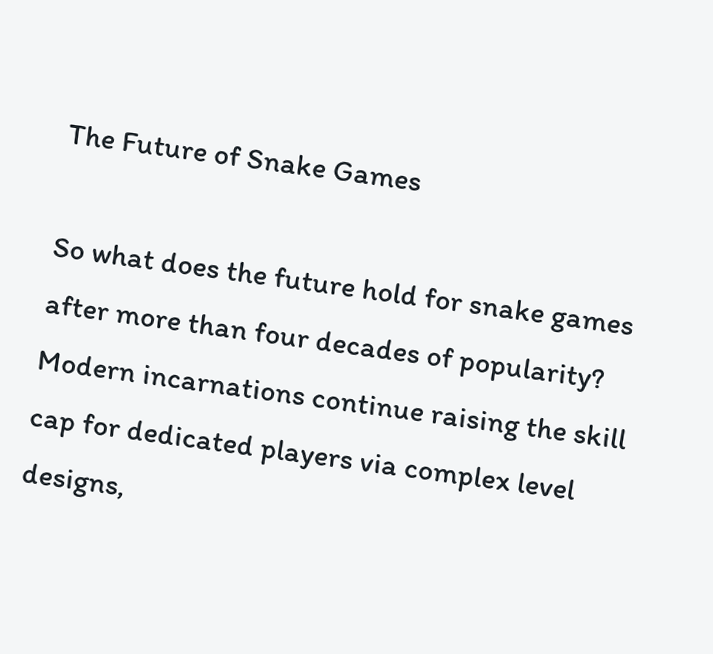The Future of Snake Games

So what does the future hold for snake games after more than four decades of popularity? Modern incarnations continue raising the skill cap for dedicated players via complex level designs,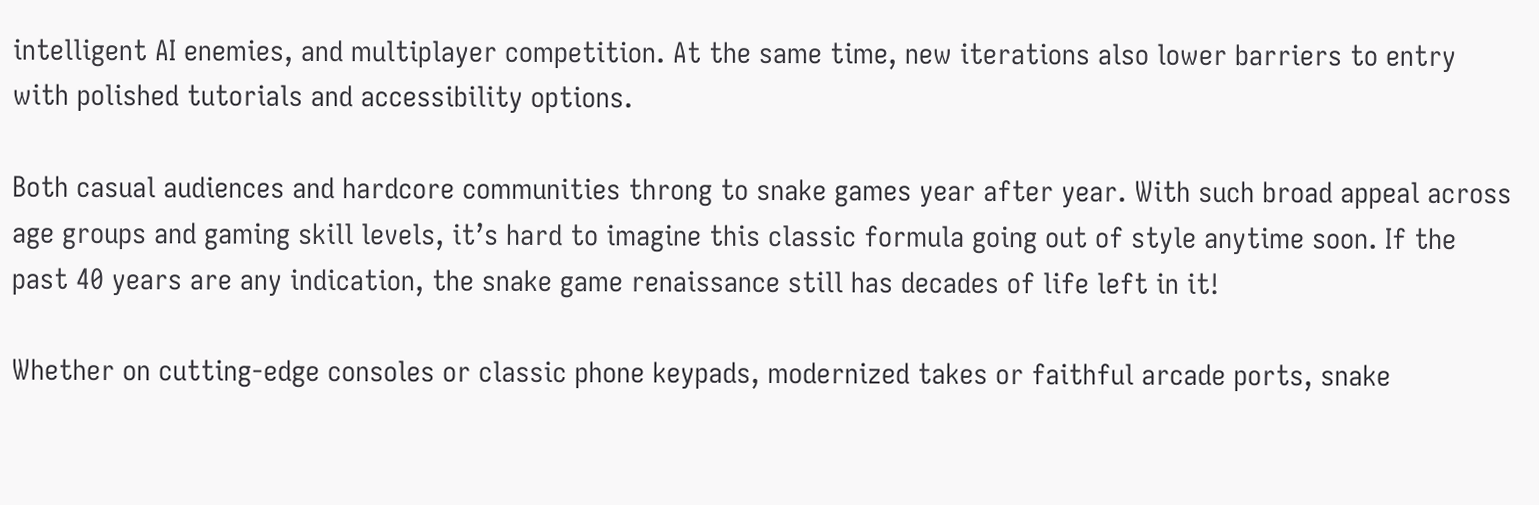intelligent AI enemies, and multiplayer competition. At the same time, new iterations also lower barriers to entry with polished tutorials and accessibility options.

Both casual audiences and hardcore communities throng to snake games year after year. With such broad appeal across age groups and gaming skill levels, it’s hard to imagine this classic formula going out of style anytime soon. If the past 40 years are any indication, the snake game renaissance still has decades of life left in it!

Whether on cutting-edge consoles or classic phone keypads, modernized takes or faithful arcade ports, snake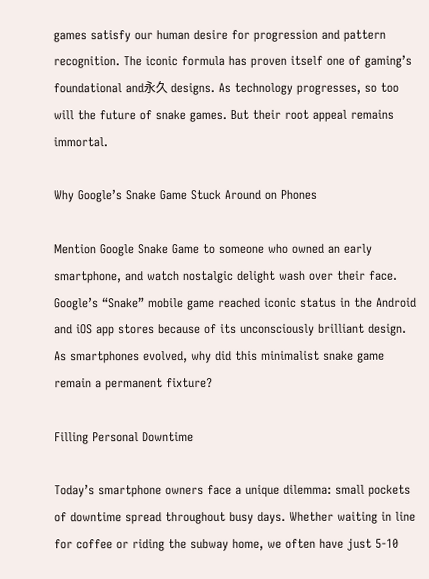games satisfy our human desire for progression and pattern recognition. The iconic formula has proven itself one of gaming’s foundational and永久 designs. As technology progresses, so too will the future of snake games. But their root appeal remains immortal.

Why Google’s Snake Game Stuck Around on Phones

Mention Google Snake Game to someone who owned an early smartphone, and watch nostalgic delight wash over their face. Google’s “Snake” mobile game reached iconic status in the Android and iOS app stores because of its unconsciously brilliant design. As smartphones evolved, why did this minimalist snake game remain a permanent fixture?

Filling Personal Downtime

Today’s smartphone owners face a unique dilemma: small pockets of downtime spread throughout busy days. Whether waiting in line for coffee or riding the subway home, we often have just 5-10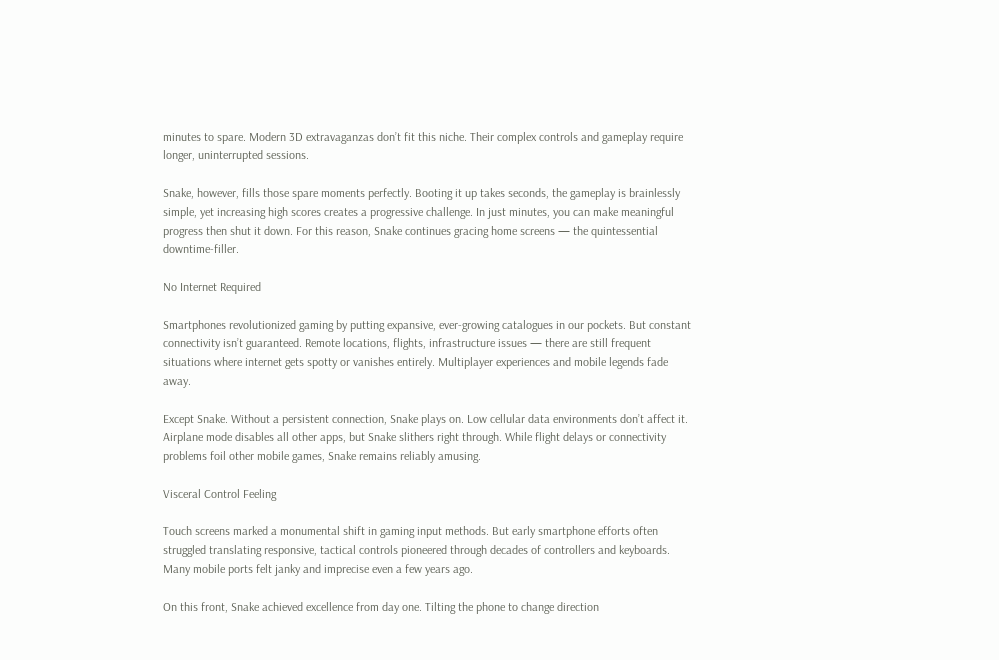minutes to spare. Modern 3D extravaganzas don’t fit this niche. Their complex controls and gameplay require longer, uninterrupted sessions.

Snake, however, fills those spare moments perfectly. Booting it up takes seconds, the gameplay is brainlessly simple, yet increasing high scores creates a progressive challenge. In just minutes, you can make meaningful progress then shut it down. For this reason, Snake continues gracing home screens — the quintessential downtime-filler.

No Internet Required

Smartphones revolutionized gaming by putting expansive, ever-growing catalogues in our pockets. But constant connectivity isn’t guaranteed. Remote locations, flights, infrastructure issues — there are still frequent situations where internet gets spotty or vanishes entirely. Multiplayer experiences and mobile legends fade away.

Except Snake. Without a persistent connection, Snake plays on. Low cellular data environments don’t affect it. Airplane mode disables all other apps, but Snake slithers right through. While flight delays or connectivity problems foil other mobile games, Snake remains reliably amusing.

Visceral Control Feeling

Touch screens marked a monumental shift in gaming input methods. But early smartphone efforts often struggled translating responsive, tactical controls pioneered through decades of controllers and keyboards. Many mobile ports felt janky and imprecise even a few years ago.

On this front, Snake achieved excellence from day one. Tilting the phone to change direction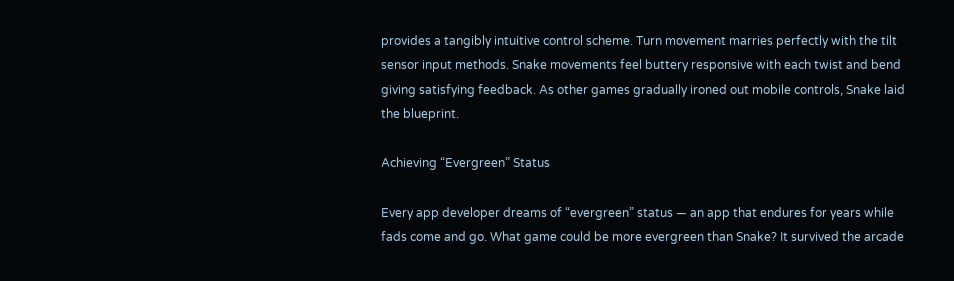provides a tangibly intuitive control scheme. Turn movement marries perfectly with the tilt sensor input methods. Snake movements feel buttery responsive with each twist and bend giving satisfying feedback. As other games gradually ironed out mobile controls, Snake laid the blueprint.

Achieving “Evergreen” Status

Every app developer dreams of “evergreen” status — an app that endures for years while fads come and go. What game could be more evergreen than Snake? It survived the arcade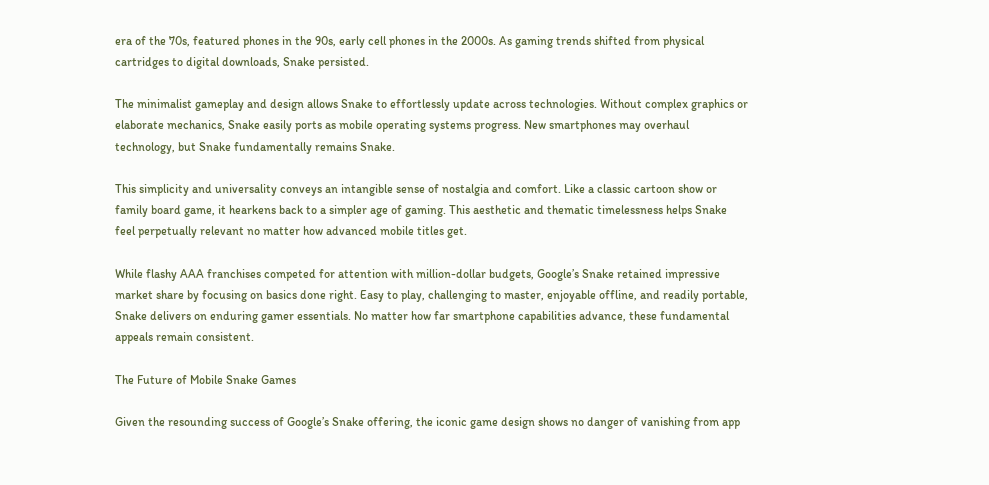era of the 70s, featured phones in the 90s, early cell phones in the 2000s. As gaming trends shifted from physical cartridges to digital downloads, Snake persisted.

The minimalist gameplay and design allows Snake to effortlessly update across technologies. Without complex graphics or elaborate mechanics, Snake easily ports as mobile operating systems progress. New smartphones may overhaul technology, but Snake fundamentally remains Snake.

This simplicity and universality conveys an intangible sense of nostalgia and comfort. Like a classic cartoon show or family board game, it hearkens back to a simpler age of gaming. This aesthetic and thematic timelessness helps Snake feel perpetually relevant no matter how advanced mobile titles get.

While flashy AAA franchises competed for attention with million-dollar budgets, Google’s Snake retained impressive market share by focusing on basics done right. Easy to play, challenging to master, enjoyable offline, and readily portable, Snake delivers on enduring gamer essentials. No matter how far smartphone capabilities advance, these fundamental appeals remain consistent.

The Future of Mobile Snake Games

Given the resounding success of Google’s Snake offering, the iconic game design shows no danger of vanishing from app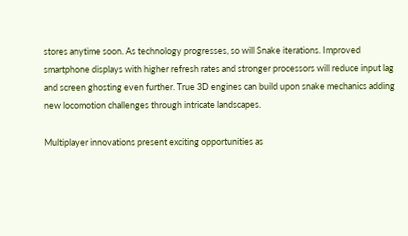stores anytime soon. As technology progresses, so will Snake iterations. Improved smartphone displays with higher refresh rates and stronger processors will reduce input lag and screen ghosting even further. True 3D engines can build upon snake mechanics adding new locomotion challenges through intricate landscapes.

Multiplayer innovations present exciting opportunities as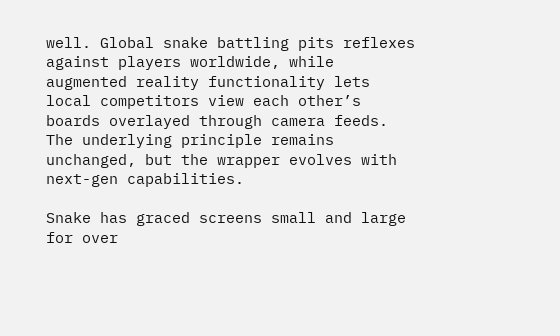well. Global snake battling pits reflexes against players worldwide, while augmented reality functionality lets local competitors view each other’s boards overlayed through camera feeds. The underlying principle remains unchanged, but the wrapper evolves with next-gen capabilities.

Snake has graced screens small and large for over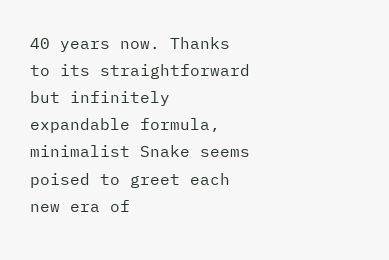40 years now. Thanks to its straightforward but infinitely expandable formula, minimalist Snake seems poised to greet each new era of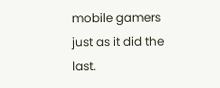mobile gamers just as it did the last.